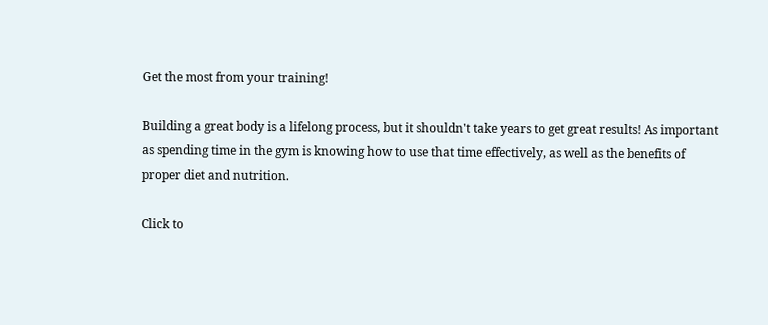Get the most from your training!

Building a great body is a lifelong process, but it shouldn't take years to get great results! As important as spending time in the gym is knowing how to use that time effectively, as well as the benefits of proper diet and nutrition.

Click to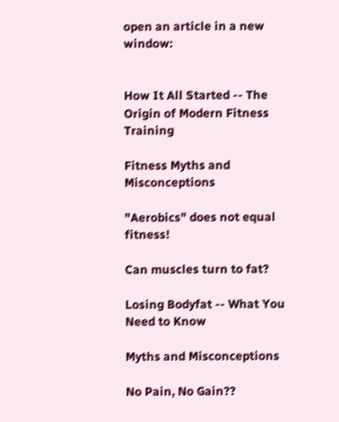open an article in a new window:


How It All Started -- The Origin of Modern Fitness Training

Fitness Myths and Misconceptions

"Aerobics" does not equal fitness!

Can muscles turn to fat?

Losing Bodyfat -- What You Need to Know

Myths and Misconceptions

No Pain, No Gain??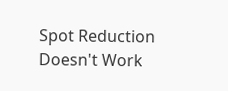Spot Reduction Doesn't Work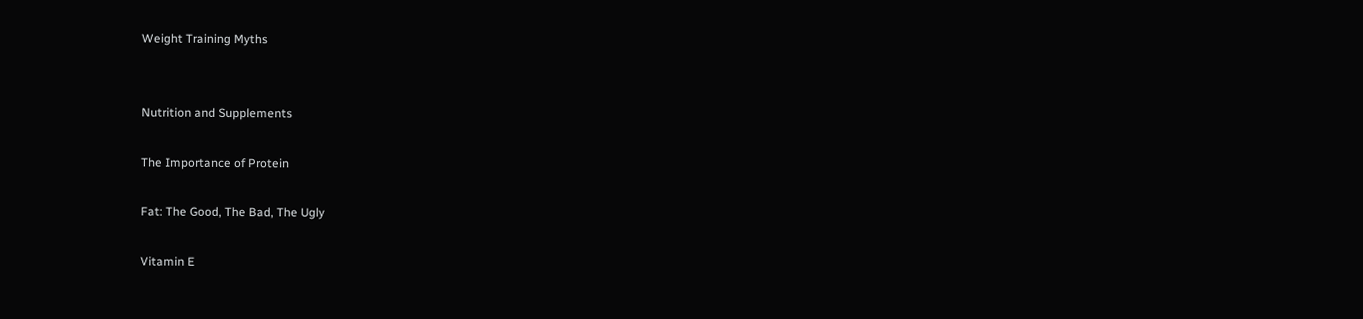Weight Training Myths


Nutrition and Supplements

The Importance of Protein

Fat: The Good, The Bad, The Ugly

Vitamin E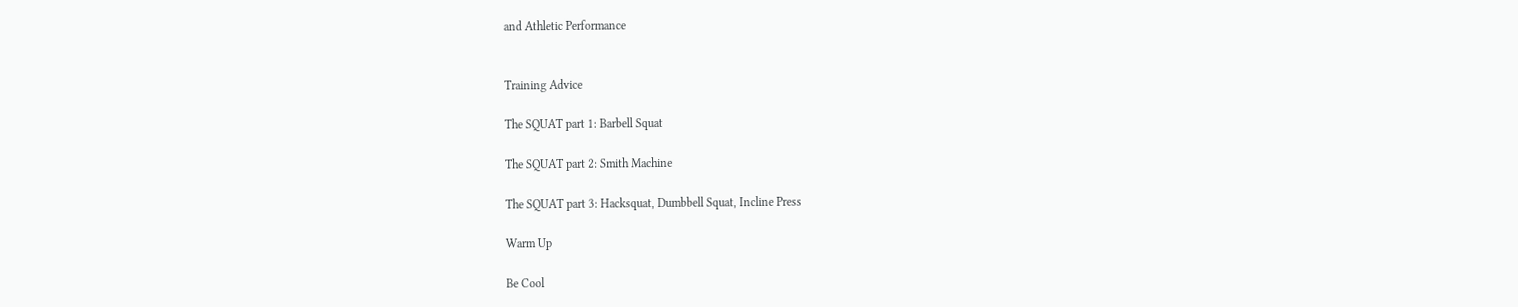and Athletic Performance


Training Advice

The SQUAT part 1: Barbell Squat

The SQUAT part 2: Smith Machine

The SQUAT part 3: Hacksquat, Dumbbell Squat, Incline Press

Warm Up

Be Cool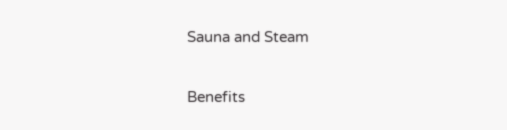Sauna and Steam

Benefits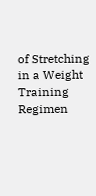of Stretching in a Weight Training Regimen